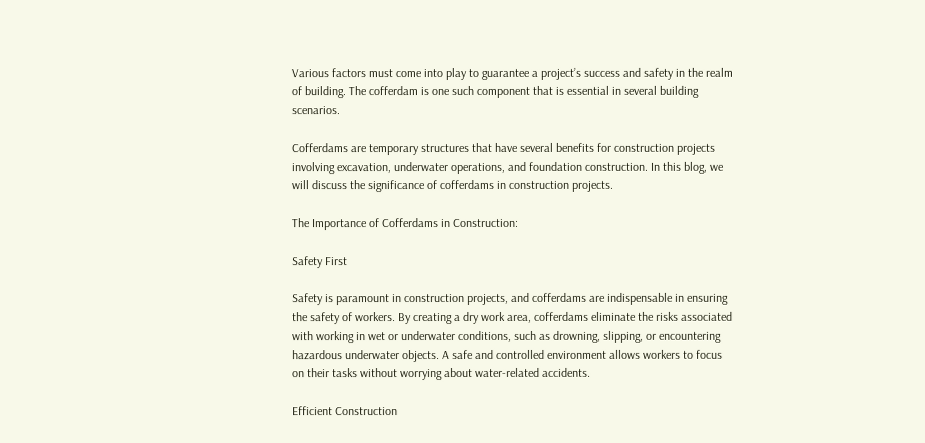Various factors must come into play to guarantee a project’s success and safety in the realm of building. The cofferdam is one such component that is essential in several building scenarios.

Cofferdams are temporary structures that have several benefits for construction projects involving excavation, underwater operations, and foundation construction. In this blog, we will discuss the significance of cofferdams in construction projects.

The Importance of Cofferdams in Construction:

Safety First

Safety is paramount in construction projects, and cofferdams are indispensable in ensuring the safety of workers. By creating a dry work area, cofferdams eliminate the risks associated with working in wet or underwater conditions, such as drowning, slipping, or encountering hazardous underwater objects. A safe and controlled environment allows workers to focus on their tasks without worrying about water-related accidents.

Efficient Construction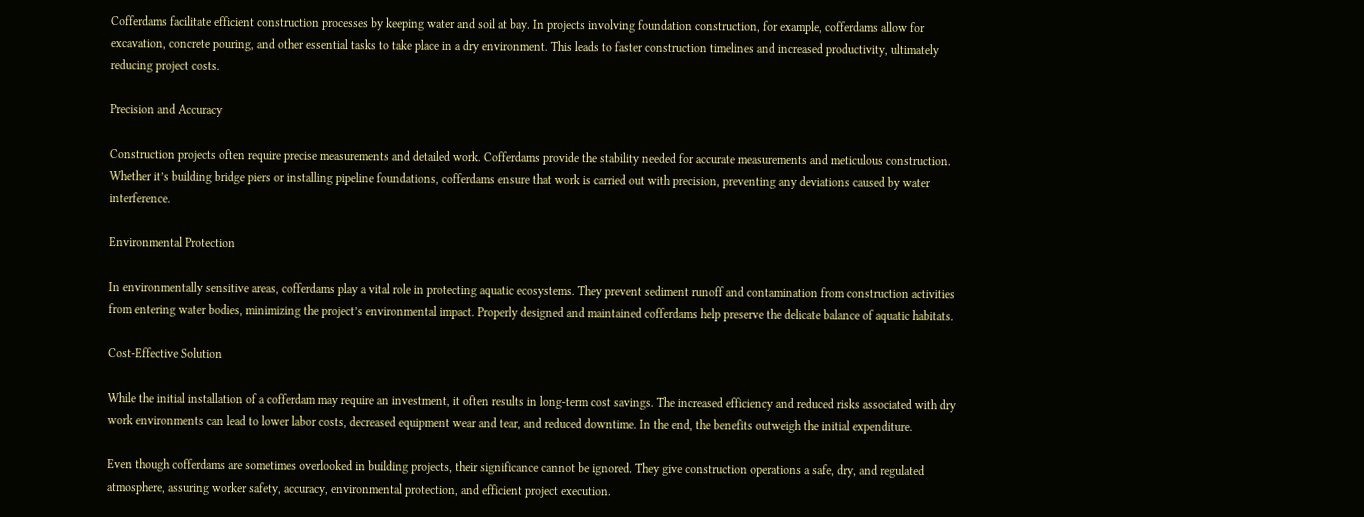Cofferdams facilitate efficient construction processes by keeping water and soil at bay. In projects involving foundation construction, for example, cofferdams allow for excavation, concrete pouring, and other essential tasks to take place in a dry environment. This leads to faster construction timelines and increased productivity, ultimately reducing project costs.

Precision and Accuracy

Construction projects often require precise measurements and detailed work. Cofferdams provide the stability needed for accurate measurements and meticulous construction. Whether it’s building bridge piers or installing pipeline foundations, cofferdams ensure that work is carried out with precision, preventing any deviations caused by water interference.

Environmental Protection

In environmentally sensitive areas, cofferdams play a vital role in protecting aquatic ecosystems. They prevent sediment runoff and contamination from construction activities from entering water bodies, minimizing the project’s environmental impact. Properly designed and maintained cofferdams help preserve the delicate balance of aquatic habitats.

Cost-Effective Solution

While the initial installation of a cofferdam may require an investment, it often results in long-term cost savings. The increased efficiency and reduced risks associated with dry work environments can lead to lower labor costs, decreased equipment wear and tear, and reduced downtime. In the end, the benefits outweigh the initial expenditure.

Even though cofferdams are sometimes overlooked in building projects, their significance cannot be ignored. They give construction operations a safe, dry, and regulated atmosphere, assuring worker safety, accuracy, environmental protection, and efficient project execution.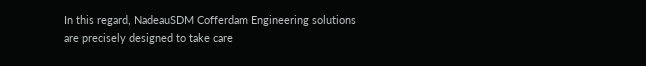In this regard, NadeauSDM Cofferdam Engineering solutions are precisely designed to take care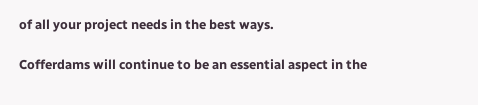of all your project needs in the best ways.

Cofferdams will continue to be an essential aspect in the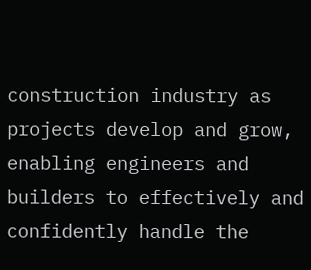construction industry as projects develop and grow, enabling engineers and builders to effectively and confidently handle the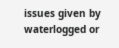issues given by waterlogged or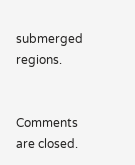submerged regions.


Comments are closed.